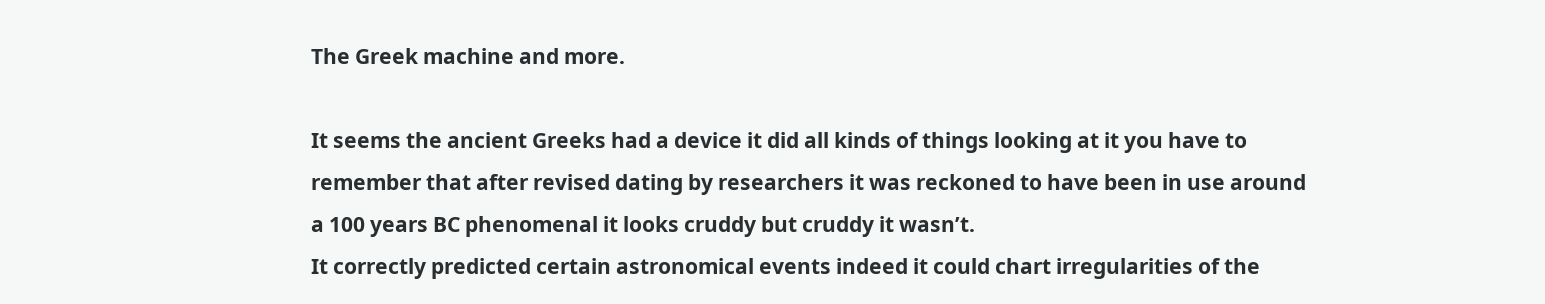The Greek machine and more.

It seems the ancient Greeks had a device it did all kinds of things looking at it you have to remember that after revised dating by researchers it was reckoned to have been in use around a 100 years BC phenomenal it looks cruddy but cruddy it wasn’t.
It correctly predicted certain astronomical events indeed it could chart irregularities of the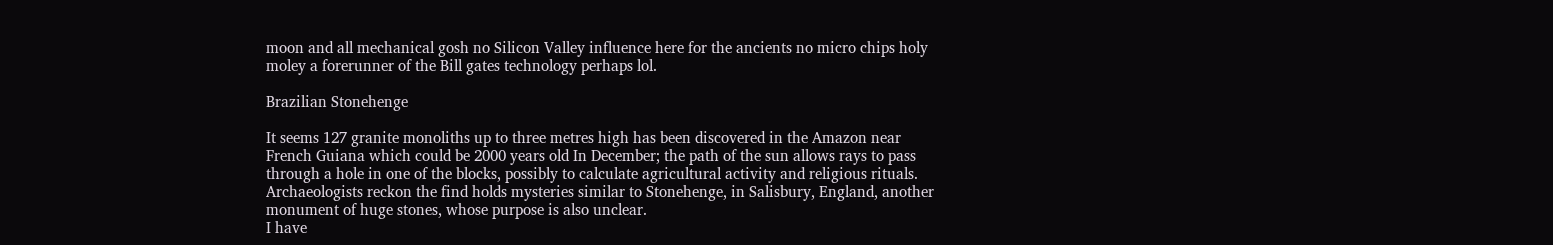moon and all mechanical gosh no Silicon Valley influence here for the ancients no micro chips holy moley a forerunner of the Bill gates technology perhaps lol.

Brazilian Stonehenge

It seems 127 granite monoliths up to three metres high has been discovered in the Amazon near French Guiana which could be 2000 years old In December; the path of the sun allows rays to pass through a hole in one of the blocks, possibly to calculate agricultural activity and religious rituals.
Archaeologists reckon the find holds mysteries similar to Stonehenge, in Salisbury, England, another monument of huge stones, whose purpose is also unclear.
I have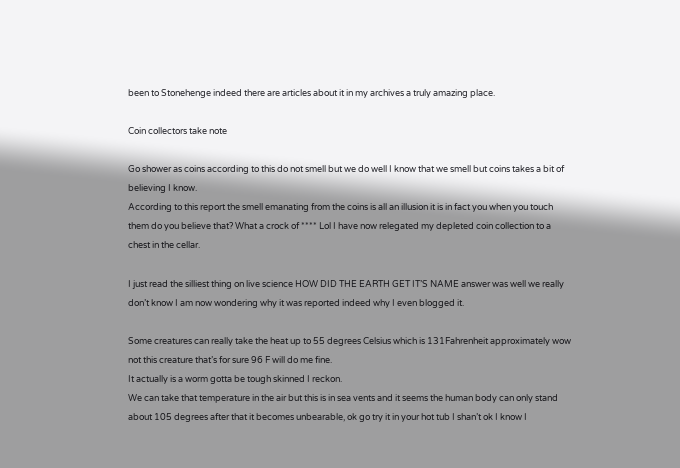been to Stonehenge indeed there are articles about it in my archives a truly amazing place.

Coin collectors take note

Go shower as coins according to this do not smell but we do well I know that we smell but coins takes a bit of believing I know.
According to this report the smell emanating from the coins is all an illusion it is in fact you when you touch them do you believe that? What a crock of **** Lol I have now relegated my depleted coin collection to a chest in the cellar.

I just read the silliest thing on live science HOW DID THE EARTH GET IT’S NAME answer was well we really don’t know I am now wondering why it was reported indeed why I even blogged it.

Some creatures can really take the heat up to 55 degrees Celsius which is 131Fahrenheit approximately wow not this creature that’s for sure 96 F will do me fine.
It actually is a worm gotta be tough skinned I reckon.
We can take that temperature in the air but this is in sea vents and it seems the human body can only stand about 105 degrees after that it becomes unbearable, ok go try it in your hot tub I shan’t ok I know I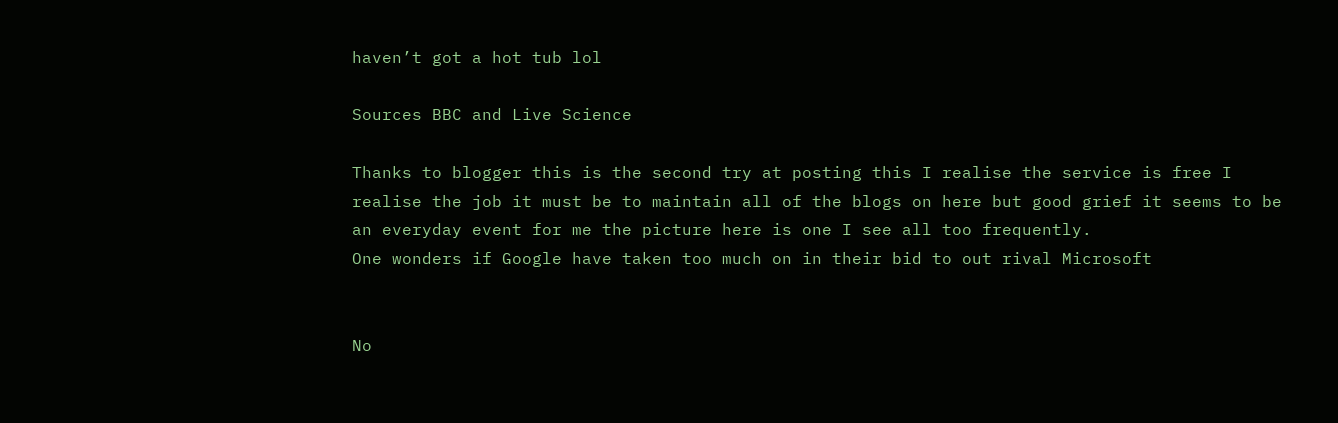haven’t got a hot tub lol

Sources BBC and Live Science

Thanks to blogger this is the second try at posting this I realise the service is free I realise the job it must be to maintain all of the blogs on here but good grief it seems to be an everyday event for me the picture here is one I see all too frequently.
One wonders if Google have taken too much on in their bid to out rival Microsoft


No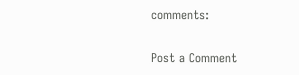comments:

Post a Comment